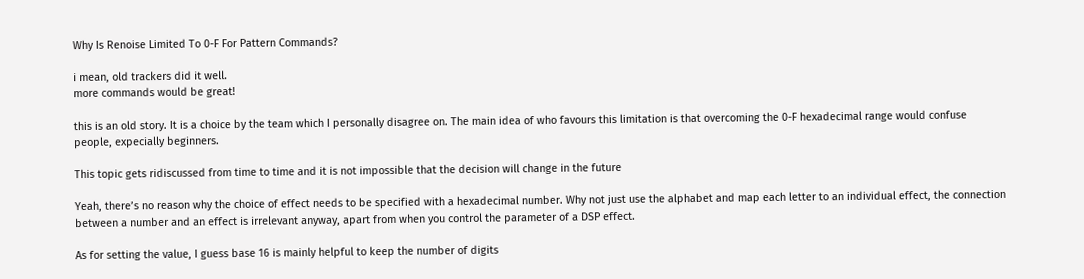Why Is Renoise Limited To 0-F For Pattern Commands?

i mean, old trackers did it well.
more commands would be great!

this is an old story. It is a choice by the team which I personally disagree on. The main idea of who favours this limitation is that overcoming the 0-F hexadecimal range would confuse people, expecially beginners.

This topic gets ridiscussed from time to time and it is not impossible that the decision will change in the future

Yeah, there’s no reason why the choice of effect needs to be specified with a hexadecimal number. Why not just use the alphabet and map each letter to an individual effect, the connection between a number and an effect is irrelevant anyway, apart from when you control the parameter of a DSP effect.

As for setting the value, I guess base 16 is mainly helpful to keep the number of digits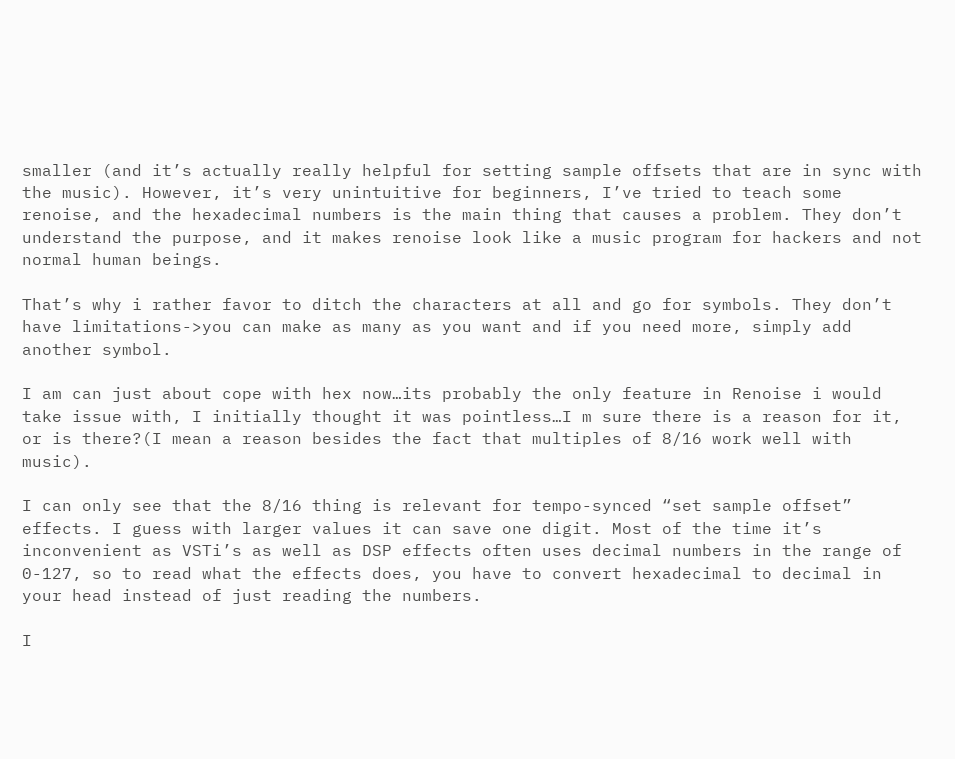smaller (and it’s actually really helpful for setting sample offsets that are in sync with the music). However, it’s very unintuitive for beginners, I’ve tried to teach some renoise, and the hexadecimal numbers is the main thing that causes a problem. They don’t understand the purpose, and it makes renoise look like a music program for hackers and not normal human beings.

That’s why i rather favor to ditch the characters at all and go for symbols. They don’t have limitations->you can make as many as you want and if you need more, simply add another symbol.

I am can just about cope with hex now…its probably the only feature in Renoise i would take issue with, I initially thought it was pointless…I m sure there is a reason for it, or is there?(I mean a reason besides the fact that multiples of 8/16 work well with music).

I can only see that the 8/16 thing is relevant for tempo-synced “set sample offset” effects. I guess with larger values it can save one digit. Most of the time it’s inconvenient as VSTi’s as well as DSP effects often uses decimal numbers in the range of 0-127, so to read what the effects does, you have to convert hexadecimal to decimal in your head instead of just reading the numbers.

I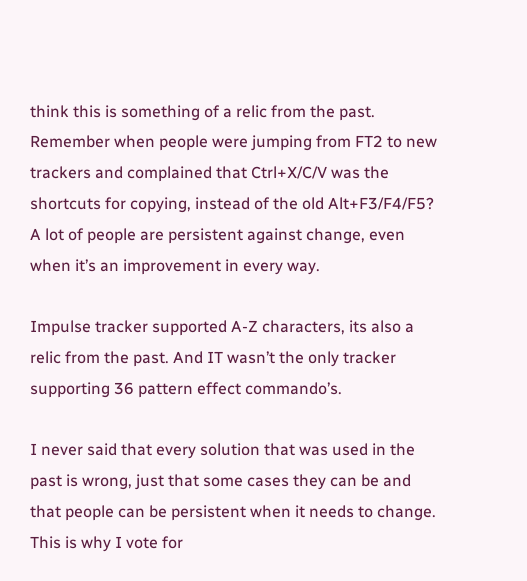think this is something of a relic from the past. Remember when people were jumping from FT2 to new trackers and complained that Ctrl+X/C/V was the shortcuts for copying, instead of the old Alt+F3/F4/F5? A lot of people are persistent against change, even when it’s an improvement in every way.

Impulse tracker supported A-Z characters, its also a relic from the past. And IT wasn’t the only tracker supporting 36 pattern effect commando’s.

I never said that every solution that was used in the past is wrong, just that some cases they can be and that people can be persistent when it needs to change. This is why I vote for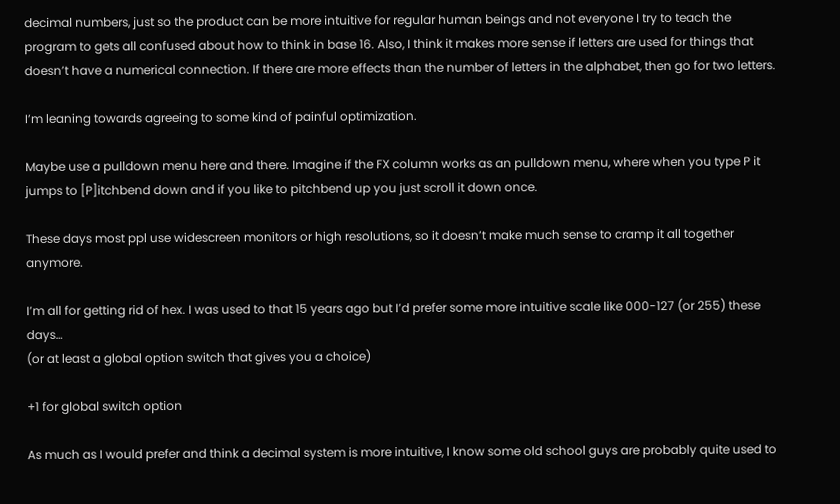decimal numbers, just so the product can be more intuitive for regular human beings and not everyone I try to teach the program to gets all confused about how to think in base 16. Also, I think it makes more sense if letters are used for things that doesn’t have a numerical connection. If there are more effects than the number of letters in the alphabet, then go for two letters.

I’m leaning towards agreeing to some kind of painful optimization.

Maybe use a pulldown menu here and there. Imagine if the FX column works as an pulldown menu, where when you type P it jumps to [P]itchbend down and if you like to pitchbend up you just scroll it down once.

These days most ppl use widescreen monitors or high resolutions, so it doesn’t make much sense to cramp it all together anymore.

I’m all for getting rid of hex. I was used to that 15 years ago but I’d prefer some more intuitive scale like 000-127 (or 255) these days…
(or at least a global option switch that gives you a choice)

+1 for global switch option

As much as I would prefer and think a decimal system is more intuitive, I know some old school guys are probably quite used to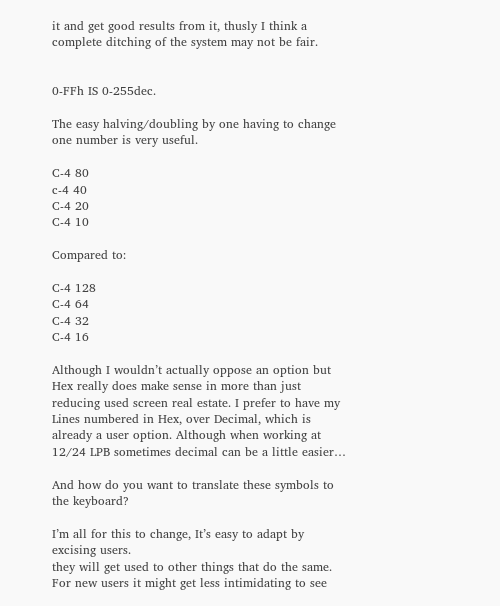it and get good results from it, thusly I think a complete ditching of the system may not be fair.


0-FFh IS 0-255dec.

The easy halving/doubling by one having to change one number is very useful.

C-4 80
c-4 40
C-4 20
C-4 10

Compared to:

C-4 128
C-4 64
C-4 32
C-4 16

Although I wouldn’t actually oppose an option but Hex really does make sense in more than just reducing used screen real estate. I prefer to have my Lines numbered in Hex, over Decimal, which is already a user option. Although when working at 12/24 LPB sometimes decimal can be a little easier…

And how do you want to translate these symbols to the keyboard?

I’m all for this to change, It’s easy to adapt by excising users.
they will get used to other things that do the same.
For new users it might get less intimidating to see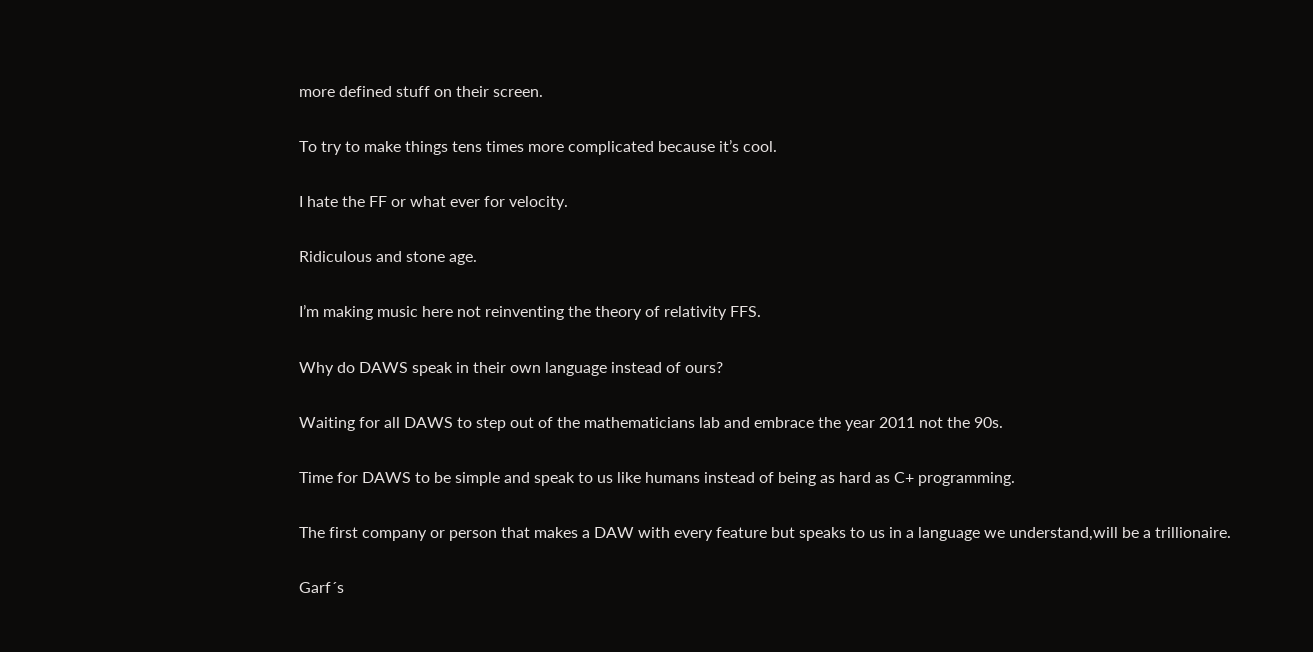more defined stuff on their screen.

To try to make things tens times more complicated because it’s cool.

I hate the FF or what ever for velocity.

Ridiculous and stone age.

I’m making music here not reinventing the theory of relativity FFS.

Why do DAWS speak in their own language instead of ours?

Waiting for all DAWS to step out of the mathematicians lab and embrace the year 2011 not the 90s.

Time for DAWS to be simple and speak to us like humans instead of being as hard as C+ programming.

The first company or person that makes a DAW with every feature but speaks to us in a language we understand,will be a trillionaire.

Garf´s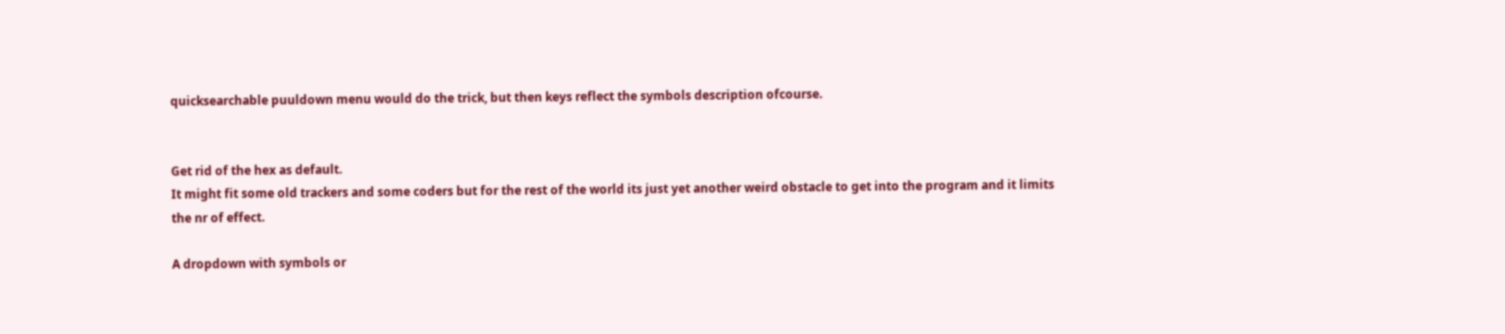quicksearchable puuldown menu would do the trick, but then keys reflect the symbols description ofcourse.


Get rid of the hex as default.
It might fit some old trackers and some coders but for the rest of the world its just yet another weird obstacle to get into the program and it limits the nr of effect.

A dropdown with symbols or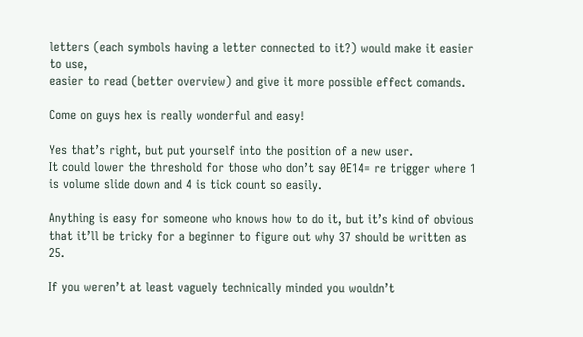letters (each symbols having a letter connected to it?) would make it easier to use,
easier to read (better overview) and give it more possible effect comands.

Come on guys hex is really wonderful and easy!

Yes that’s right, but put yourself into the position of a new user.
It could lower the threshold for those who don’t say 0E14= re trigger where 1 is volume slide down and 4 is tick count so easily.

Anything is easy for someone who knows how to do it, but it’s kind of obvious that it’ll be tricky for a beginner to figure out why 37 should be written as 25.

If you weren’t at least vaguely technically minded you wouldn’t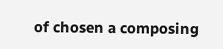of chosen a composing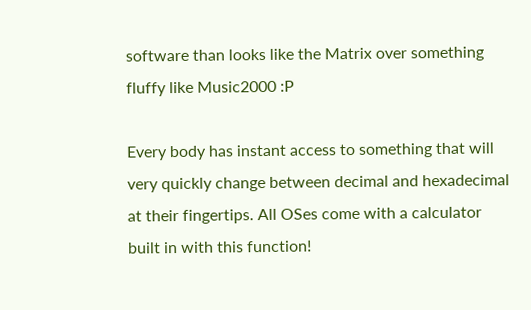software than looks like the Matrix over something fluffy like Music2000 :P

Every body has instant access to something that will very quickly change between decimal and hexadecimal at their fingertips. All OSes come with a calculator built in with this function!